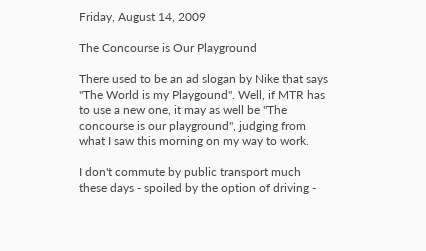Friday, August 14, 2009

The Concourse is Our Playground

There used to be an ad slogan by Nike that says "The World is my Playgound". Well, if MTR has to use a new one, it may as well be "The concourse is our playground", judging from what I saw this morning on my way to work.

I don't commute by public transport much these days - spoiled by the option of driving -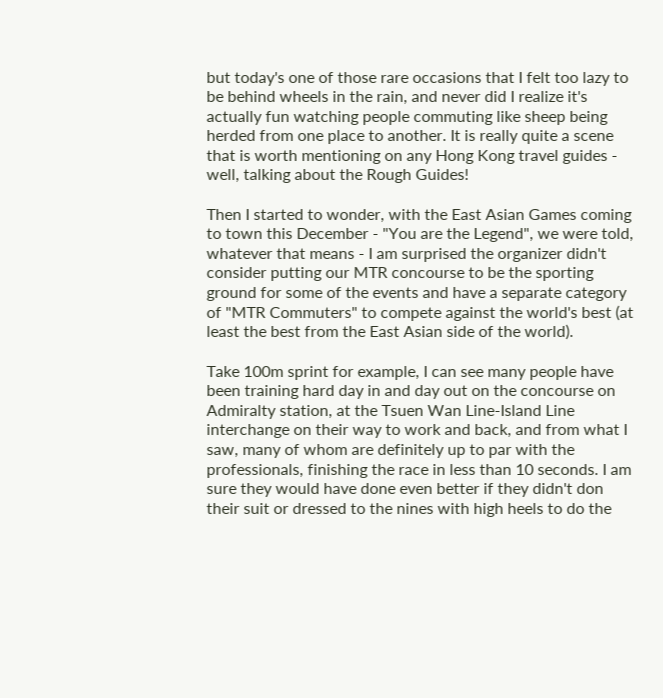but today's one of those rare occasions that I felt too lazy to be behind wheels in the rain, and never did I realize it's actually fun watching people commuting like sheep being herded from one place to another. It is really quite a scene that is worth mentioning on any Hong Kong travel guides - well, talking about the Rough Guides!

Then I started to wonder, with the East Asian Games coming to town this December - "You are the Legend", we were told, whatever that means - I am surprised the organizer didn't consider putting our MTR concourse to be the sporting ground for some of the events and have a separate category of "MTR Commuters" to compete against the world's best (at least the best from the East Asian side of the world).

Take 100m sprint for example, I can see many people have been training hard day in and day out on the concourse on Admiralty station, at the Tsuen Wan Line-Island Line interchange on their way to work and back, and from what I saw, many of whom are definitely up to par with the professionals, finishing the race in less than 10 seconds. I am sure they would have done even better if they didn't don their suit or dressed to the nines with high heels to do the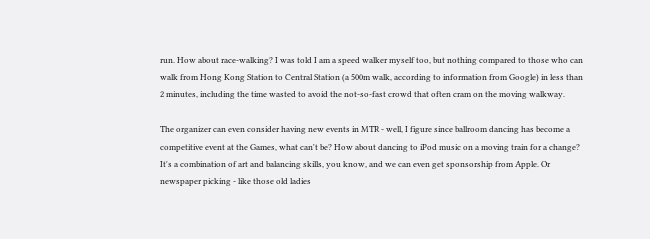run. How about race-walking? I was told I am a speed walker myself too, but nothing compared to those who can walk from Hong Kong Station to Central Station (a 500m walk, according to information from Google) in less than 2 minutes, including the time wasted to avoid the not-so-fast crowd that often cram on the moving walkway.

The organizer can even consider having new events in MTR - well, I figure since ballroom dancing has become a competitive event at the Games, what can't be? How about dancing to iPod music on a moving train for a change? It's a combination of art and balancing skills, you know, and we can even get sponsorship from Apple. Or newspaper picking - like those old ladies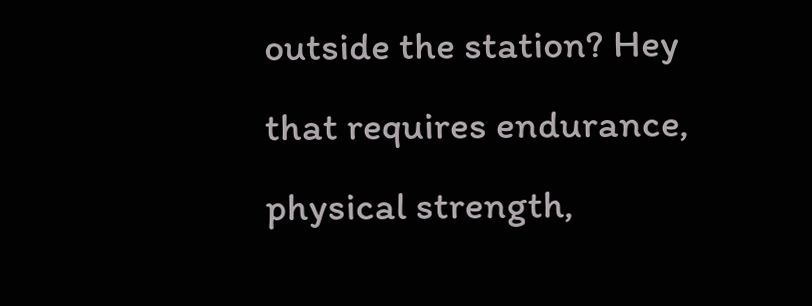outside the station? Hey that requires endurance, physical strength,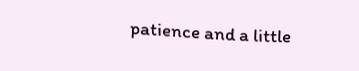patience and a little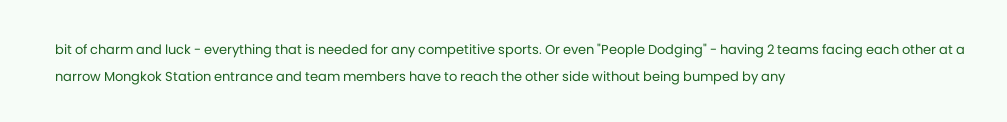bit of charm and luck - everything that is needed for any competitive sports. Or even "People Dodging" - having 2 teams facing each other at a narrow Mongkok Station entrance and team members have to reach the other side without being bumped by any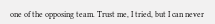one of the opposing team. Trust me, I tried, but I can never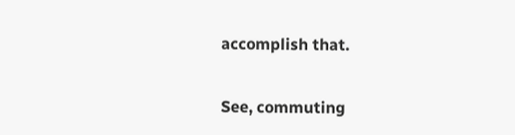accomplish that.

See, commuting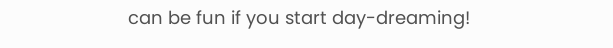can be fun if you start day-dreaming!